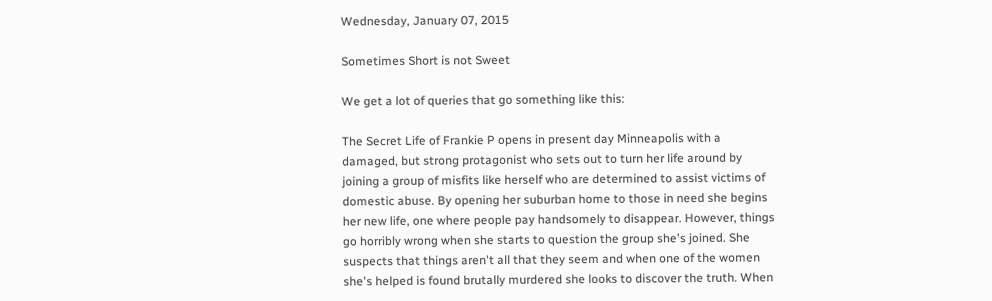Wednesday, January 07, 2015

Sometimes Short is not Sweet

We get a lot of queries that go something like this:

The Secret Life of Frankie P opens in present day Minneapolis with a damaged, but strong protagonist who sets out to turn her life around by joining a group of misfits like herself who are determined to assist victims of domestic abuse. By opening her suburban home to those in need she begins her new life, one where people pay handsomely to disappear. However, things go horribly wrong when she starts to question the group she's joined. She suspects that things aren't all that they seem and when one of the women she's helped is found brutally murdered she looks to discover the truth. When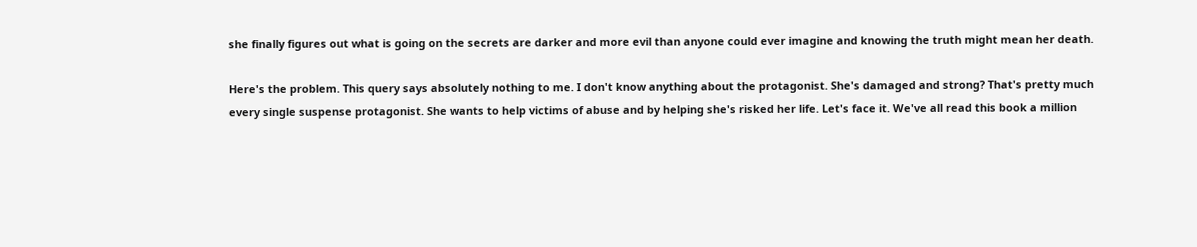she finally figures out what is going on the secrets are darker and more evil than anyone could ever imagine and knowing the truth might mean her death.

Here's the problem. This query says absolutely nothing to me. I don't know anything about the protagonist. She's damaged and strong? That's pretty much every single suspense protagonist. She wants to help victims of abuse and by helping she's risked her life. Let's face it. We've all read this book a million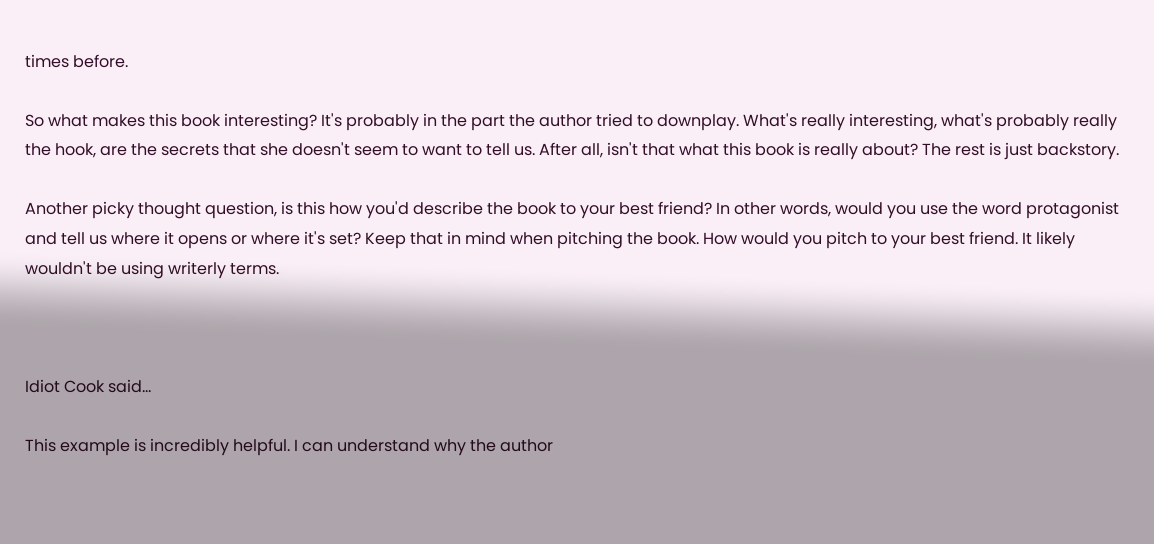times before.

So what makes this book interesting? It's probably in the part the author tried to downplay. What's really interesting, what's probably really the hook, are the secrets that she doesn't seem to want to tell us. After all, isn't that what this book is really about? The rest is just backstory.

Another picky thought question, is this how you'd describe the book to your best friend? In other words, would you use the word protagonist and tell us where it opens or where it's set? Keep that in mind when pitching the book. How would you pitch to your best friend. It likely wouldn't be using writerly terms.



Idiot Cook said...

This example is incredibly helpful. I can understand why the author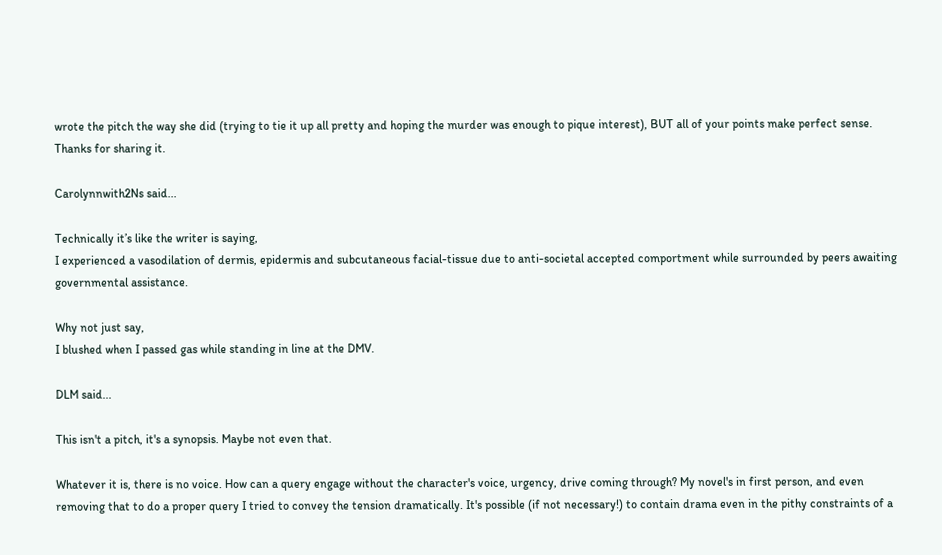wrote the pitch the way she did (trying to tie it up all pretty and hoping the murder was enough to pique interest), BUT all of your points make perfect sense. Thanks for sharing it.

Carolynnwith2Ns said...

Technically it’s like the writer is saying,
I experienced a vasodilation of dermis, epidermis and subcutaneous facial-tissue due to anti-societal accepted comportment while surrounded by peers awaiting governmental assistance.

Why not just say,
I blushed when I passed gas while standing in line at the DMV.

DLM said...

This isn't a pitch, it's a synopsis. Maybe not even that.

Whatever it is, there is no voice. How can a query engage without the character's voice, urgency, drive coming through? My novel's in first person, and even removing that to do a proper query I tried to convey the tension dramatically. It's possible (if not necessary!) to contain drama even in the pithy constraints of a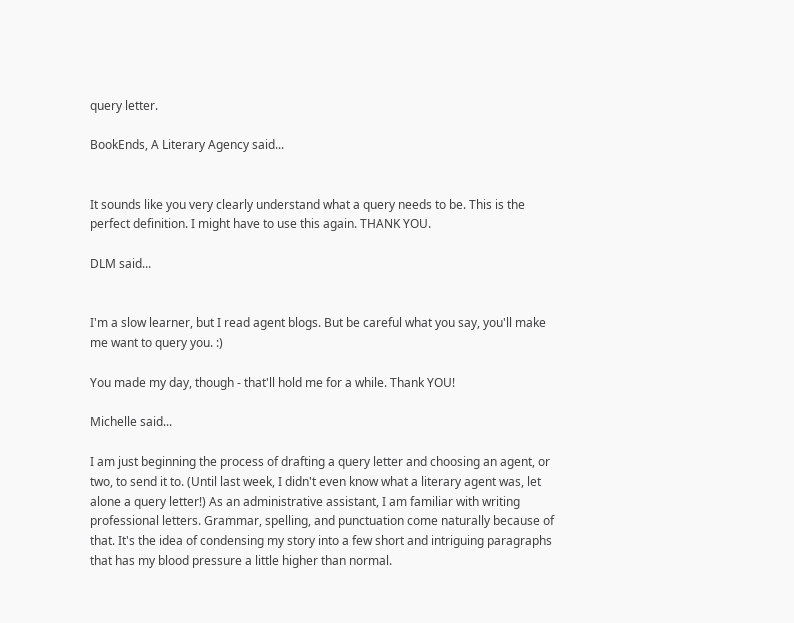query letter.

BookEnds, A Literary Agency said...


It sounds like you very clearly understand what a query needs to be. This is the perfect definition. I might have to use this again. THANK YOU.

DLM said...


I'm a slow learner, but I read agent blogs. But be careful what you say, you'll make me want to query you. :)

You made my day, though - that'll hold me for a while. Thank YOU!

Michelle said...

I am just beginning the process of drafting a query letter and choosing an agent, or two, to send it to. (Until last week, I didn't even know what a literary agent was, let alone a query letter!) As an administrative assistant, I am familiar with writing professional letters. Grammar, spelling, and punctuation come naturally because of that. It's the idea of condensing my story into a few short and intriguing paragraphs that has my blood pressure a little higher than normal.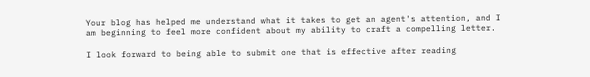Your blog has helped me understand what it takes to get an agent's attention, and I am beginning to feel more confident about my ability to craft a compelling letter.

I look forward to being able to submit one that is effective after reading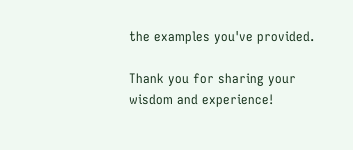the examples you've provided.

Thank you for sharing your wisdom and experience!